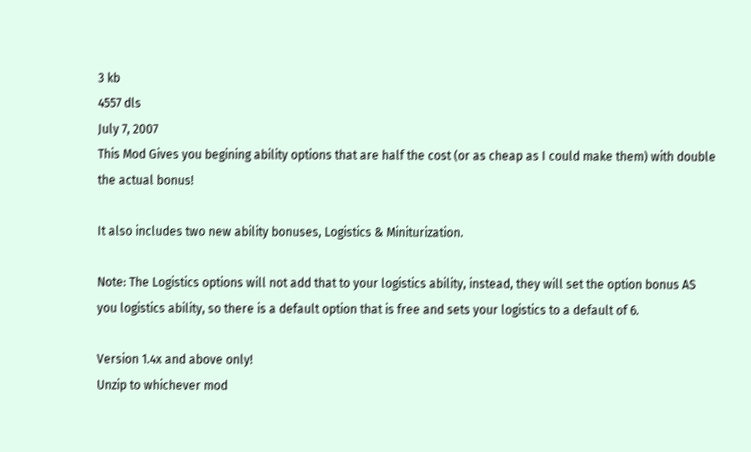3 kb
4557 dls
July 7, 2007
This Mod Gives you begining ability options that are half the cost (or as cheap as I could make them) with double the actual bonus!

It also includes two new ability bonuses, Logistics & Miniturization.

Note: The Logistics options will not add that to your logistics ability, instead, they will set the option bonus AS you logistics ability, so there is a default option that is free and sets your logistics to a default of 6.

Version 1.4x and above only!
Unzip to whichever mod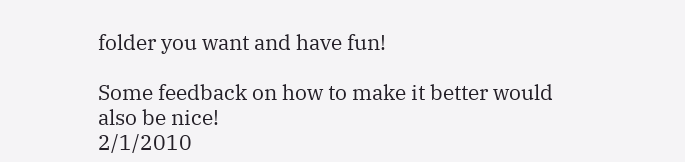folder you want and have fun!

Some feedback on how to make it better would also be nice!
2/1/2010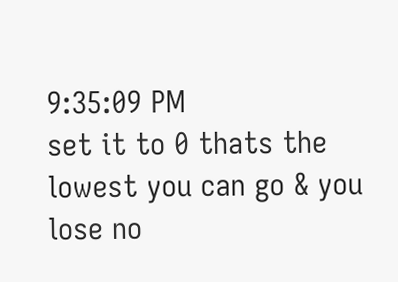9:35:09 PM
set it to 0 thats the lowest you can go & you lose no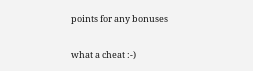points for any bonuses

what a cheat :-)